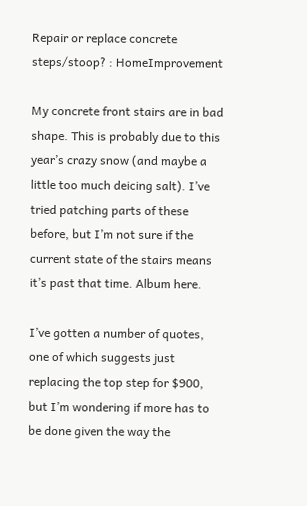Repair or replace concrete steps/stoop? : HomeImprovement

My concrete front stairs are in bad shape. This is probably due to this year’s crazy snow (and maybe a little too much deicing salt). I’ve tried patching parts of these before, but I’m not sure if the current state of the stairs means it’s past that time. Album here.

I’ve gotten a number of quotes, one of which suggests just replacing the top step for $900, but I’m wondering if more has to be done given the way the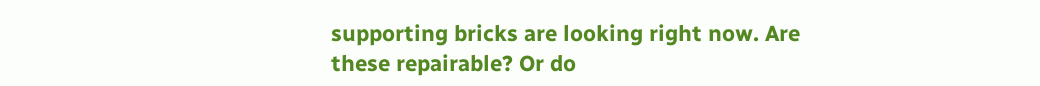supporting bricks are looking right now. Are these repairable? Or do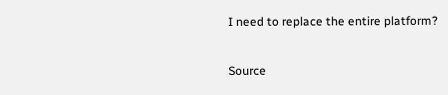I need to replace the entire platform?

Source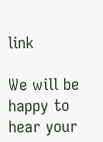link

We will be happy to hear your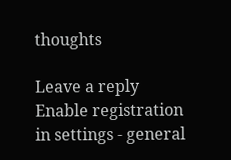thoughts

Leave a reply
Enable registration in settings - general